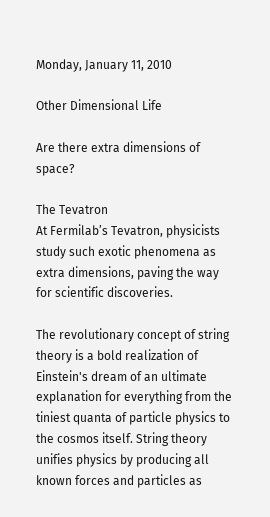Monday, January 11, 2010

Other Dimensional Life

Are there extra dimensions of space?

The Tevatron
At Fermilab’s Tevatron, physicists study such exotic phenomena as extra dimensions, paving the way for scientific discoveries.

The revolutionary concept of string theory is a bold realization of Einstein's dream of an ultimate explanation for everything from the tiniest quanta of particle physics to the cosmos itself. String theory unifies physics by producing all known forces and particles as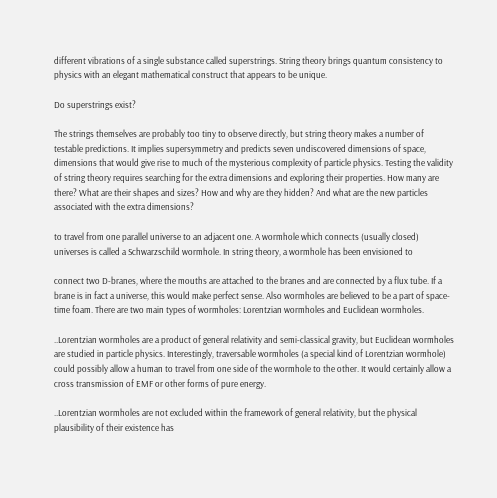different vibrations of a single substance called superstrings. String theory brings quantum consistency to physics with an elegant mathematical construct that appears to be unique.

Do superstrings exist?

The strings themselves are probably too tiny to observe directly, but string theory makes a number of testable predictions. It implies supersymmetry and predicts seven undiscovered dimensions of space, dimensions that would give rise to much of the mysterious complexity of particle physics. Testing the validity of string theory requires searching for the extra dimensions and exploring their properties. How many are there? What are their shapes and sizes? How and why are they hidden? And what are the new particles associated with the extra dimensions?

to travel from one parallel universe to an adjacent one. A wormhole which connects (usually closed) universes is called a Schwarzschild wormhole. In string theory, a wormhole has been envisioned to

connect two D-branes, where the mouths are attached to the branes and are connected by a flux tube. If a brane is in fact a universe, this would make perfect sense. Also wormholes are believed to be a part of space-time foam. There are two main types of wormholes: Lorentzian wormholes and Euclidean wormholes.

..Lorentzian wormholes are a product of general relativity and semi-classical gravity, but Euclidean wormholes are studied in particle physics. Interestingly, traversable wormholes (a special kind of Lorentzian wormhole) could possibly allow a human to travel from one side of the wormhole to the other. It would certainly allow a cross transmission of EMF or other forms of pure energy.

..Lorentzian wormholes are not excluded within the framework of general relativity, but the physical plausibility of their existence has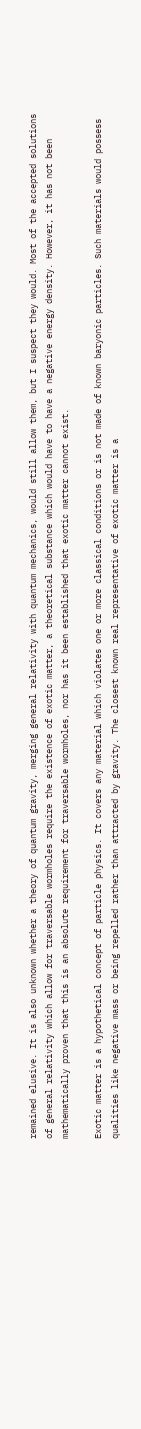remained elusive. It is also unknown whether a theory of quantum gravity, merging general relativity with quantum mechanics, would still allow them, but I suspect they would. Most of the accepted solutions of general relativity which allow for traversable wormholes require the existence of exotic matter, a theoretical substance which would have to have a negative energy density. However, it has not been mathematically proven that this is an absolute requirement for traversable wormholes, nor has it been established that exotic matter cannot exist.

Exotic matter is a hypothetical concept of particle physics. It covers any material which violates one or more classical conditions or is not made of known baryonic particles. Such materials would possess qualities like negative mass or being repelled rather than attracted by gravity. The closest known real representative of exotic matter is a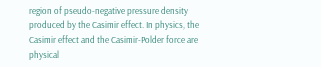region of pseudo-negative pressure density produced by the Casimir effect. In physics, the Casimir effect and the Casimir-Polder force are physical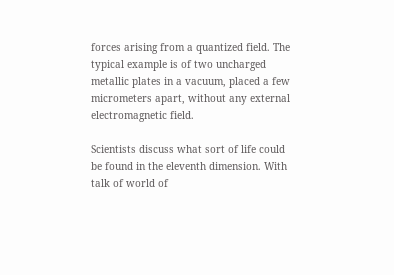forces arising from a quantized field. The typical example is of two uncharged metallic plates in a vacuum, placed a few micrometers apart, without any external electromagnetic field.

Scientists discuss what sort of life could be found in the eleventh dimension. With talk of world of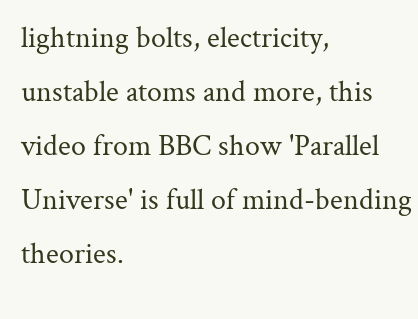lightning bolts, electricity, unstable atoms and more, this video from BBC show 'Parallel Universe' is full of mind-bending theories.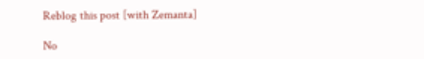Reblog this post [with Zemanta]

No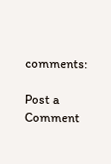comments:

Post a Comment